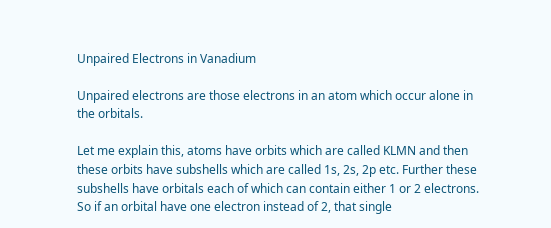Unpaired Electrons in Vanadium

Unpaired electrons are those electrons in an atom which occur alone in the orbitals.

Let me explain this, atoms have orbits which are called KLMN and then these orbits have subshells which are called 1s, 2s, 2p etc. Further these subshells have orbitals each of which can contain either 1 or 2 electrons. So if an orbital have one electron instead of 2, that single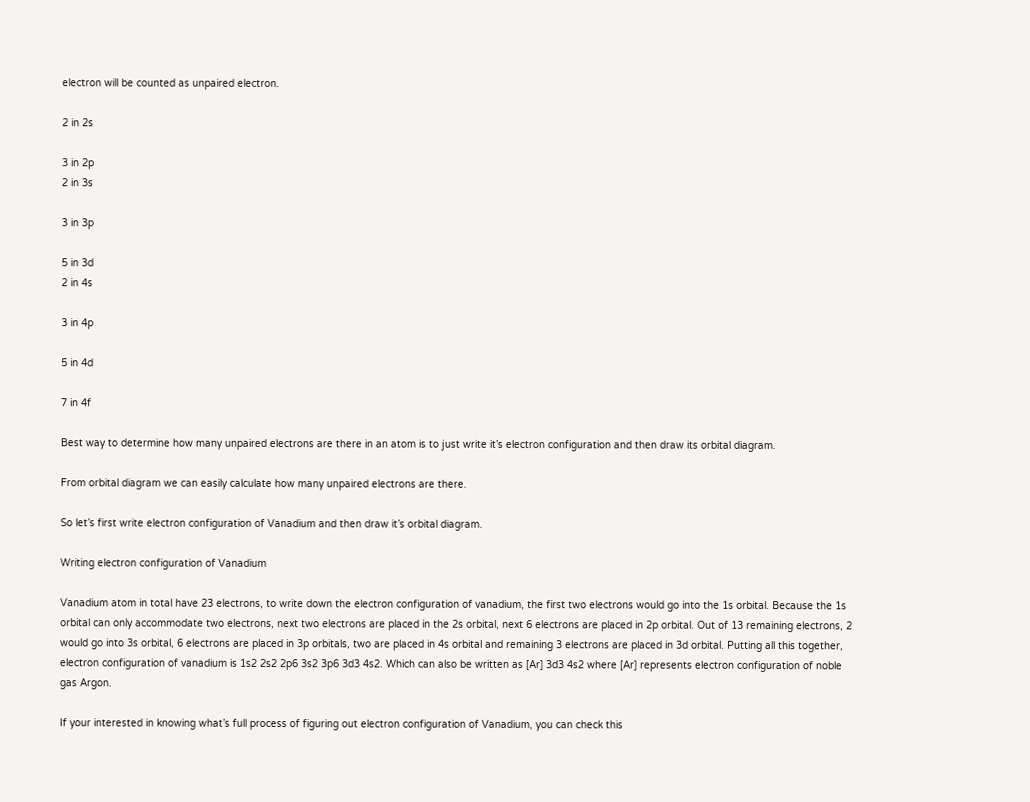electron will be counted as unpaired electron.

2 in 2s

3 in 2p
2 in 3s

3 in 3p

5 in 3d
2 in 4s

3 in 4p

5 in 4d

7 in 4f

Best way to determine how many unpaired electrons are there in an atom is to just write it’s electron configuration and then draw its orbital diagram.

From orbital diagram we can easily calculate how many unpaired electrons are there.

So let’s first write electron configuration of Vanadium and then draw it’s orbital diagram.

Writing electron configuration of Vanadium

Vanadium atom in total have 23 electrons, to write down the electron configuration of vanadium, the first two electrons would go into the 1s orbital. Because the 1s orbital can only accommodate two electrons, next two electrons are placed in the 2s orbital, next 6 electrons are placed in 2p orbital. Out of 13 remaining electrons, 2 would go into 3s orbital, 6 electrons are placed in 3p orbitals, two are placed in 4s orbital and remaining 3 electrons are placed in 3d orbital. Putting all this together, electron configuration of vanadium is 1s2 2s2 2p6 3s2 3p6 3d3 4s2. Which can also be written as [Ar] 3d3 4s2 where [Ar] represents electron configuration of noble gas Argon.

If your interested in knowing what’s full process of figuring out electron configuration of Vanadium, you can check this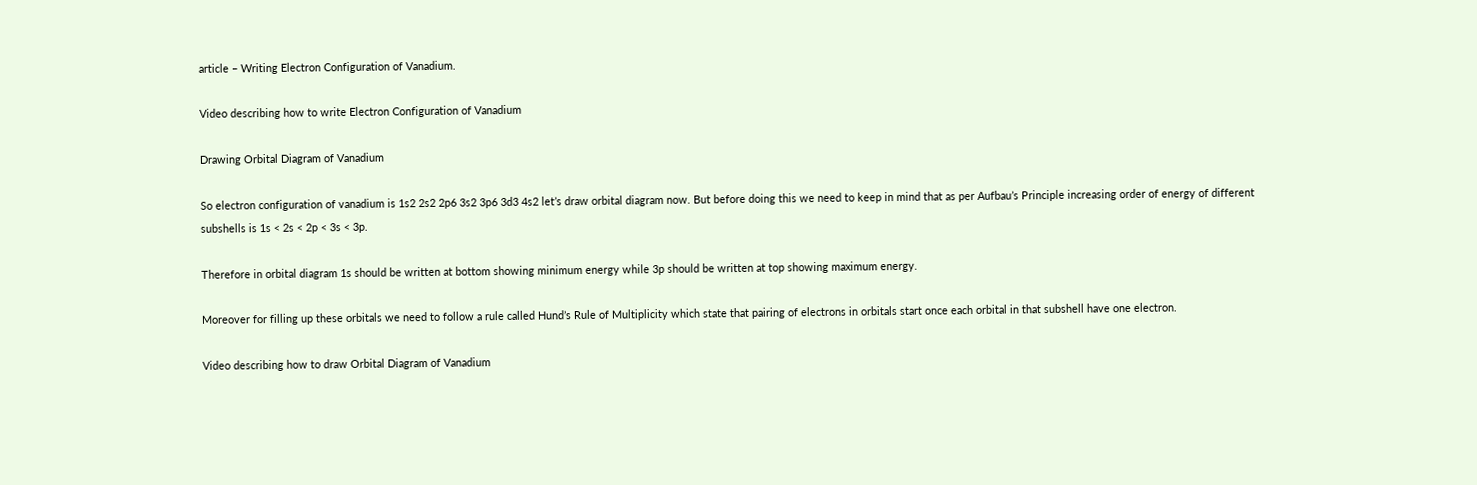article – Writing Electron Configuration of Vanadium.

Video describing how to write Electron Configuration of Vanadium

Drawing Orbital Diagram of Vanadium

So electron configuration of vanadium is 1s2 2s2 2p6 3s2 3p6 3d3 4s2 let’s draw orbital diagram now. But before doing this we need to keep in mind that as per Aufbau’s Principle increasing order of energy of different subshells is 1s < 2s < 2p < 3s < 3p.

Therefore in orbital diagram 1s should be written at bottom showing minimum energy while 3p should be written at top showing maximum energy.

Moreover for filling up these orbitals we need to follow a rule called Hund’s Rule of Multiplicity which state that pairing of electrons in orbitals start once each orbital in that subshell have one electron.

Video describing how to draw Orbital Diagram of Vanadium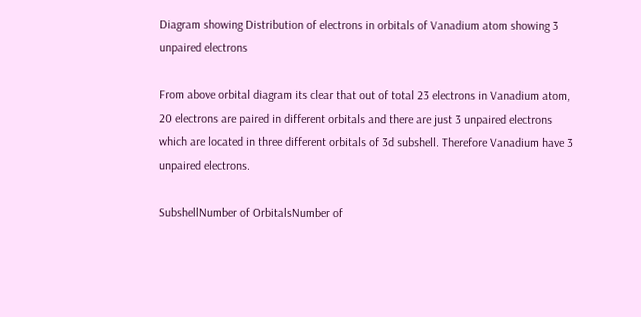Diagram showing Distribution of electrons in orbitals of Vanadium atom showing 3 unpaired electrons

From above orbital diagram its clear that out of total 23 electrons in Vanadium atom, 20 electrons are paired in different orbitals and there are just 3 unpaired electrons which are located in three different orbitals of 3d subshell. Therefore Vanadium have 3 unpaired electrons.

SubshellNumber of OrbitalsNumber of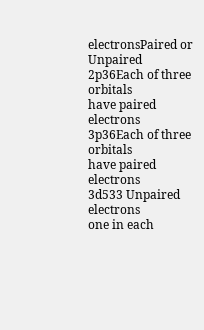electronsPaired or Unpaired
2p36Each of three orbitals
have paired electrons
3p36Each of three orbitals
have paired electrons
3d533 Unpaired electrons
one in each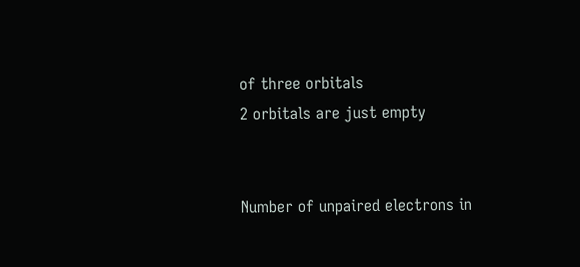of three orbitals
2 orbitals are just empty


Number of unpaired electrons in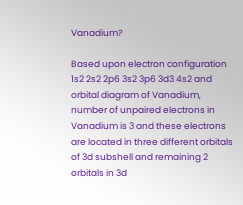Vanadium?

Based upon electron configuration 1s2 2s2 2p6 3s2 3p6 3d3 4s2 and orbital diagram of Vanadium, number of unpaired electrons in Vanadium is 3 and these electrons are located in three different orbitals of 3d subshell and remaining 2 orbitals in 3d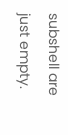subshell are just empty.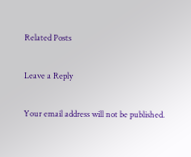Related Posts

Leave a Reply

Your email address will not be published.